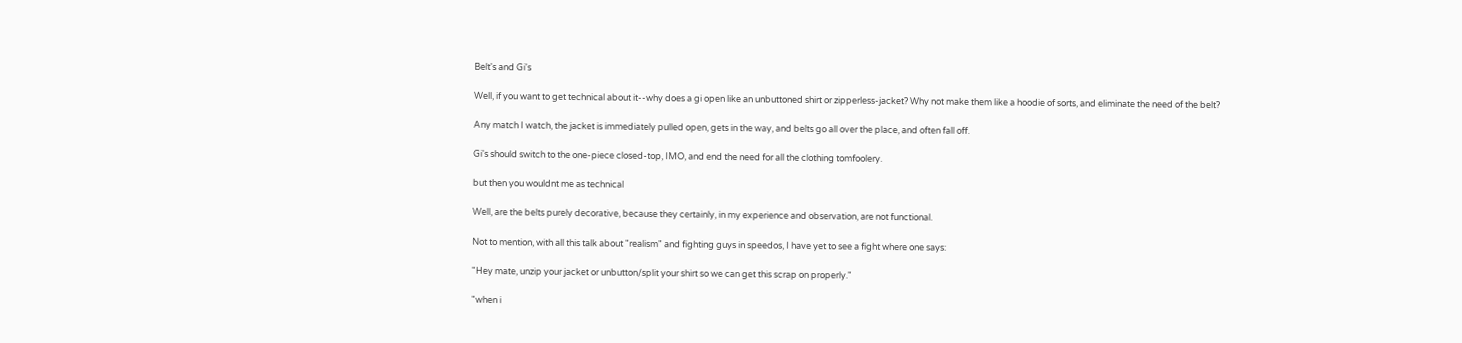Belt's and Gi's

Well, if you want to get technical about it--why does a gi open like an unbuttoned shirt or zipperless-jacket? Why not make them like a hoodie of sorts, and eliminate the need of the belt?

Any match I watch, the jacket is immediately pulled open, gets in the way, and belts go all over the place, and often fall off.

Gi's should switch to the one-piece closed-top, IMO, and end the need for all the clothing tomfoolery.

but then you wouldnt me as technical

Well, are the belts purely decorative, because they certainly, in my experience and observation, are not functional.

Not to mention, with all this talk about "realism" and fighting guys in speedos, I have yet to see a fight where one says:

"Hey mate, unzip your jacket or unbutton/split your shirt so we can get this scrap on properly."

"when i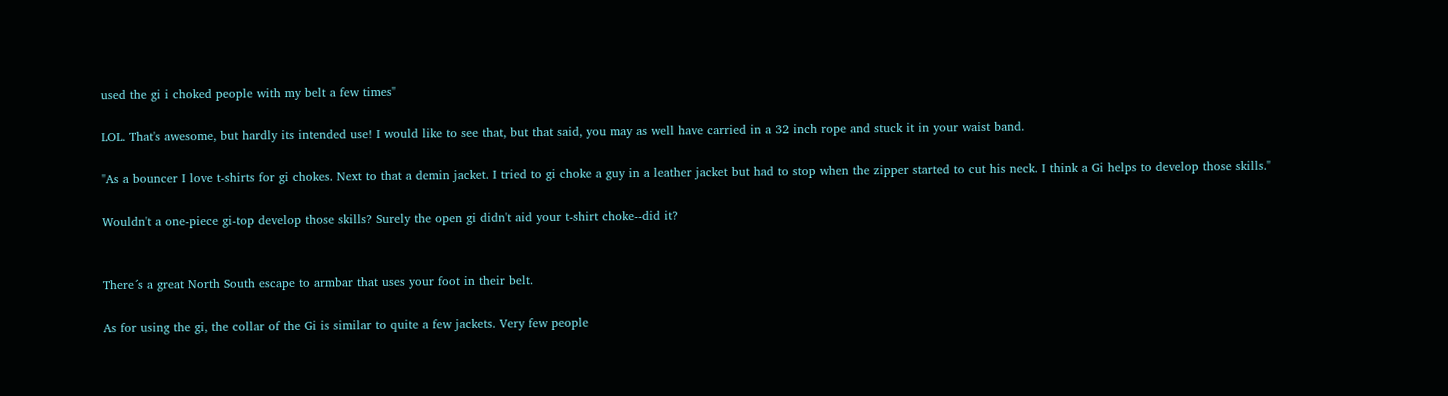used the gi i choked people with my belt a few times"

LOL. That's awesome, but hardly its intended use! I would like to see that, but that said, you may as well have carried in a 32 inch rope and stuck it in your waist band.

"As a bouncer I love t-shirts for gi chokes. Next to that a demin jacket. I tried to gi choke a guy in a leather jacket but had to stop when the zipper started to cut his neck. I think a Gi helps to develop those skills."

Wouldn't a one-piece gi-top develop those skills? Surely the open gi didn't aid your t-shirt choke--did it?


There´s a great North South escape to armbar that uses your foot in their belt.

As for using the gi, the collar of the Gi is similar to quite a few jackets. Very few people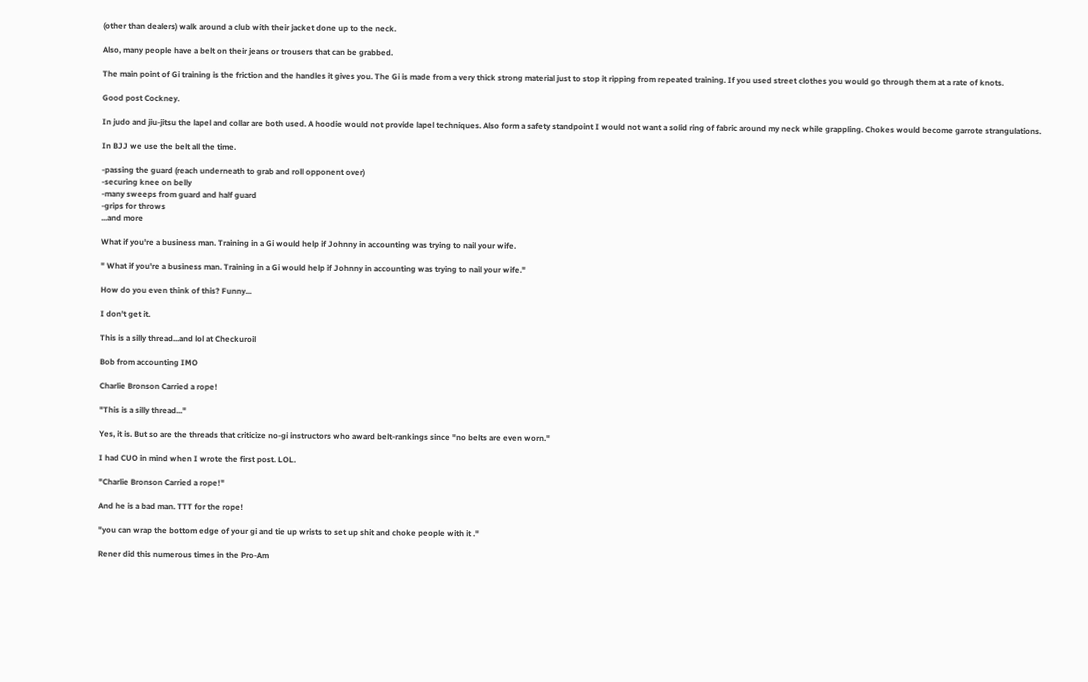(other than dealers) walk around a club with their jacket done up to the neck.

Also, many people have a belt on their jeans or trousers that can be grabbed.

The main point of Gi training is the friction and the handles it gives you. The Gi is made from a very thick strong material just to stop it ripping from repeated training. If you used street clothes you would go through them at a rate of knots.

Good post Cockney.

In judo and jiu-jitsu the lapel and collar are both used. A hoodie would not provide lapel techniques. Also form a safety standpoint I would not want a solid ring of fabric around my neck while grappling. Chokes would become garrote strangulations.

In BJJ we use the belt all the time.

-passing the guard (reach underneath to grab and roll opponent over)
-securing knee on belly
-many sweeps from guard and half guard
-grips for throws
...and more

What if you're a business man. Training in a Gi would help if Johnny in accounting was trying to nail your wife.

" What if you're a business man. Training in a Gi would help if Johnny in accounting was trying to nail your wife."

How do you even think of this? Funny...

I don't get it.

This is a silly thread...and lol at Checkuroil

Bob from accounting IMO

Charlie Bronson Carried a rope!

"This is a silly thread..."

Yes, it is. But so are the threads that criticize no-gi instructors who award belt-rankings since "no belts are even worn."

I had CUO in mind when I wrote the first post. LOL.

"Charlie Bronson Carried a rope!"

And he is a bad man. TTT for the rope!

"you can wrap the bottom edge of your gi and tie up wrists to set up shit and choke people with it ."

Rener did this numerous times in the Pro-Am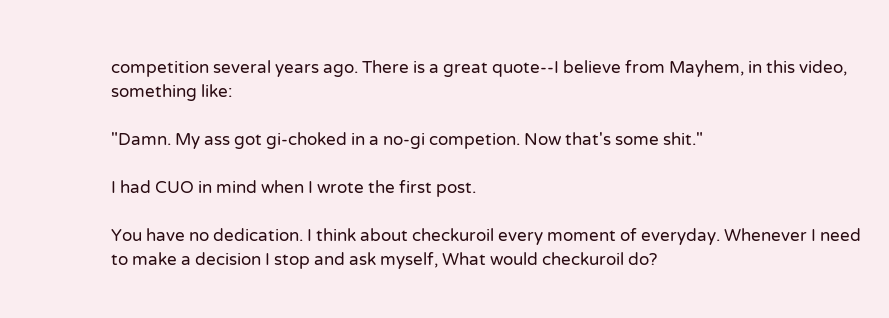competition several years ago. There is a great quote--I believe from Mayhem, in this video, something like:

"Damn. My ass got gi-choked in a no-gi competion. Now that's some shit."

I had CUO in mind when I wrote the first post.

You have no dedication. I think about checkuroil every moment of everyday. Whenever I need to make a decision I stop and ask myself, What would checkuroil do?